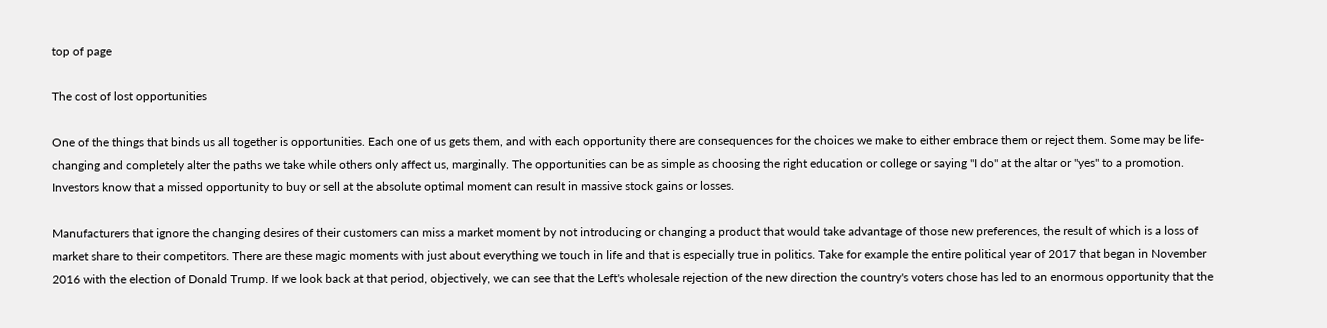top of page

The cost of lost opportunities

One of the things that binds us all together is opportunities. Each one of us gets them, and with each opportunity there are consequences for the choices we make to either embrace them or reject them. Some may be life-changing and completely alter the paths we take while others only affect us, marginally. The opportunities can be as simple as choosing the right education or college or saying "I do" at the altar or "yes" to a promotion. Investors know that a missed opportunity to buy or sell at the absolute optimal moment can result in massive stock gains or losses.

Manufacturers that ignore the changing desires of their customers can miss a market moment by not introducing or changing a product that would take advantage of those new preferences, the result of which is a loss of market share to their competitors. There are these magic moments with just about everything we touch in life and that is especially true in politics. Take for example the entire political year of 2017 that began in November 2016 with the election of Donald Trump. If we look back at that period, objectively, we can see that the Left's wholesale rejection of the new direction the country's voters chose has led to an enormous opportunity that the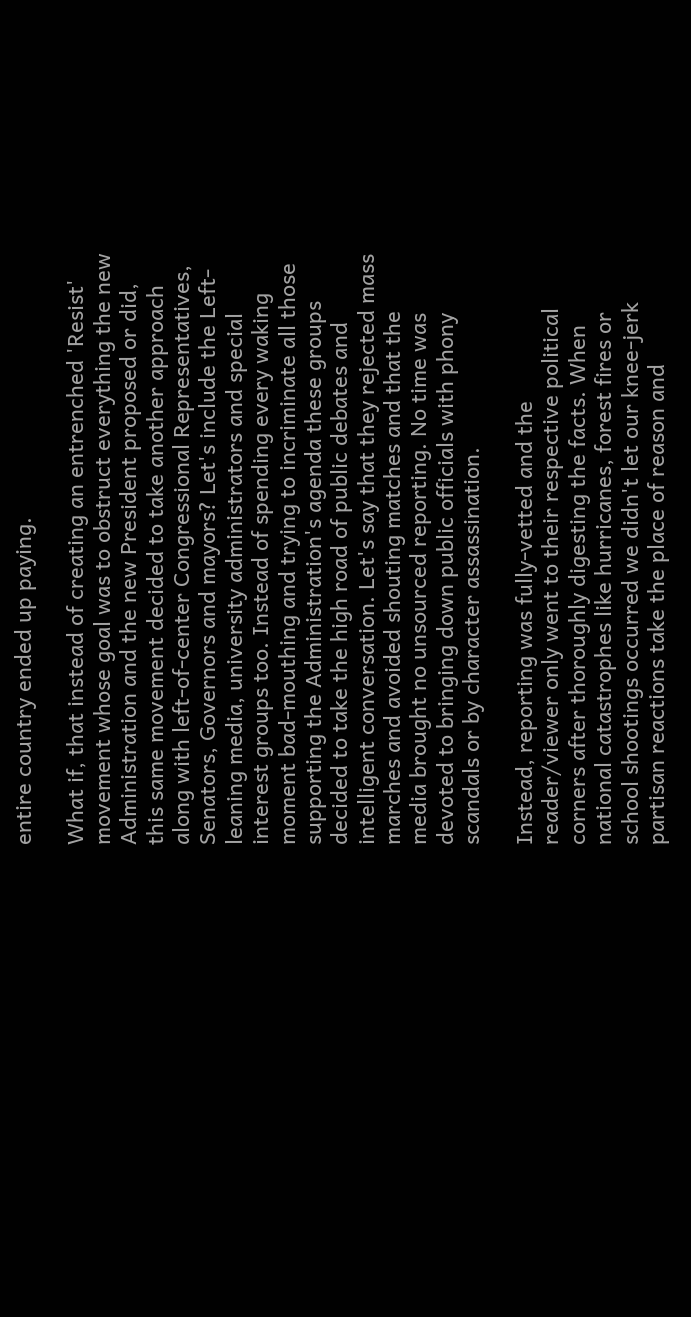entire country ended up paying.

What if, that instead of creating an entrenched 'Resist' movement whose goal was to obstruct everything the new Administration and the new President proposed or did, this same movement decided to take another approach along with left-of-center Congressional Representatives, Senators, Governors and mayors? Let's include the Left-leaning media, university administrators and special interest groups too. Instead of spending every waking moment bad-mouthing and trying to incriminate all those supporting the Administration's agenda these groups decided to take the high road of public debates and intelligent conversation. Let's say that they rejected mass marches and avoided shouting matches and that the media brought no unsourced reporting. No time was devoted to bringing down public officials with phony scandals or by character assassination.

Instead, reporting was fully-vetted and the reader/viewer only went to their respective political corners after thoroughly digesting the facts. When national catastrophes like hurricanes, forest fires or school shootings occurred we didn't let our knee-jerk partisan reactions take the place of reason and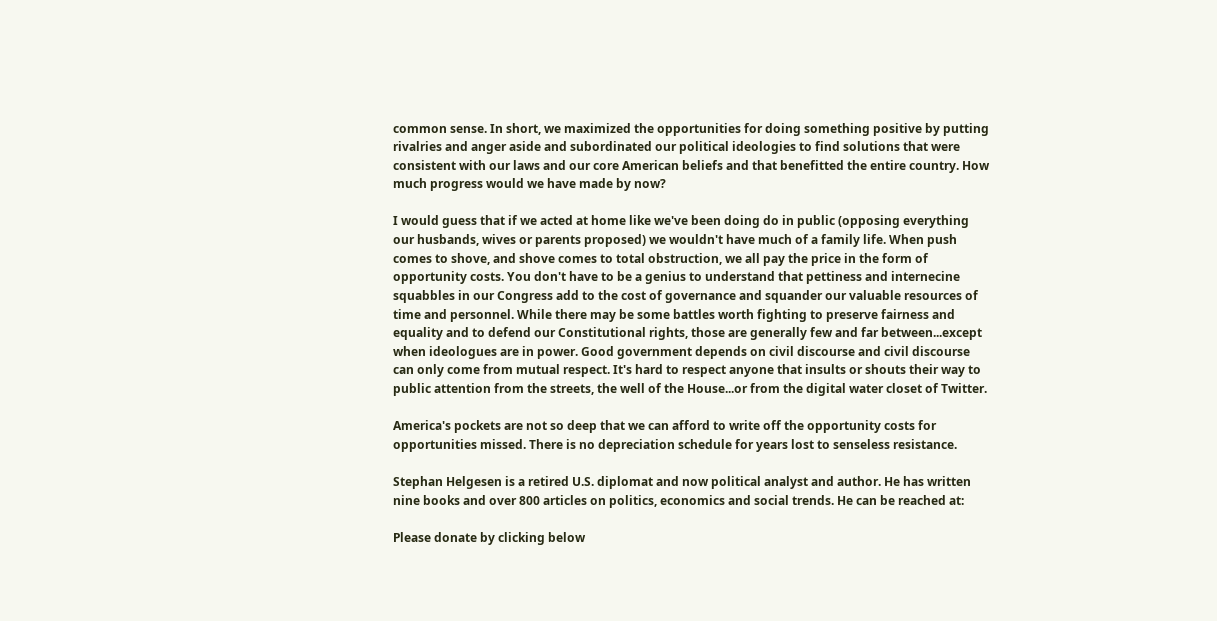common sense. In short, we maximized the opportunities for doing something positive by putting rivalries and anger aside and subordinated our political ideologies to find solutions that were consistent with our laws and our core American beliefs and that benefitted the entire country. How much progress would we have made by now?

I would guess that if we acted at home like we've been doing do in public (opposing everything our husbands, wives or parents proposed) we wouldn't have much of a family life. When push comes to shove, and shove comes to total obstruction, we all pay the price in the form of opportunity costs. You don't have to be a genius to understand that pettiness and internecine squabbles in our Congress add to the cost of governance and squander our valuable resources of time and personnel. While there may be some battles worth fighting to preserve fairness and equality and to defend our Constitutional rights, those are generally few and far between...except when ideologues are in power. Good government depends on civil discourse and civil discourse can only come from mutual respect. It's hard to respect anyone that insults or shouts their way to public attention from the streets, the well of the House...or from the digital water closet of Twitter.

America's pockets are not so deep that we can afford to write off the opportunity costs for opportunities missed. There is no depreciation schedule for years lost to senseless resistance.

Stephan Helgesen is a retired U.S. diplomat and now political analyst and author. He has written nine books and over 800 articles on politics, economics and social trends. He can be reached at:

Please donate by clicking below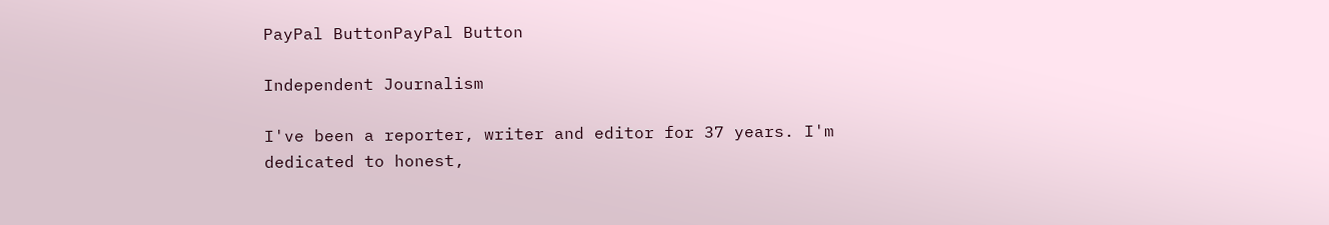PayPal ButtonPayPal Button

Independent Journalism

I've been a reporter, writer and editor for 37 years. I'm dedicated to honest,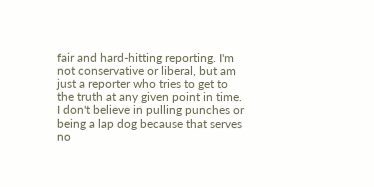fair and hard-hitting reporting. I'm not conservative or liberal, but am just a reporter who tries to get to the truth at any given point in time. I don't believe in pulling punches or being a lap dog because that serves no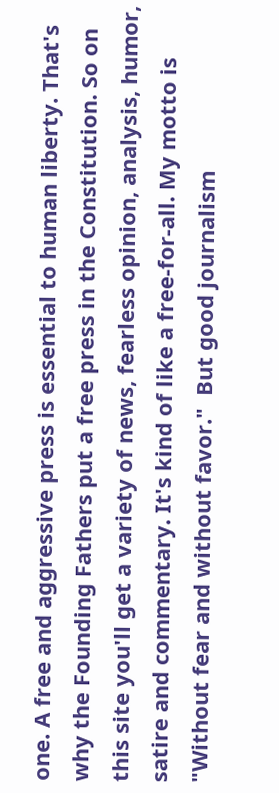one. A free and aggressive press is essential to human liberty. That's why the Founding Fathers put a free press in the Constitution. So on this site you'll get a variety of news, fearless opinion, analysis, humor, satire and commentary. It's kind of like a free-for-all. My motto is "Without fear and without favor."  But good journalism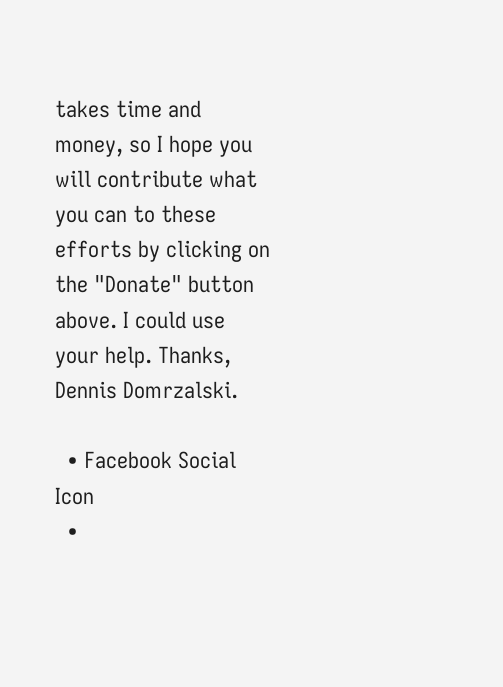takes time and money, so I hope you will contribute what you can to these efforts by clicking on the "Donate" button above. I could use your help. Thanks, Dennis Domrzalski.

  • Facebook Social Icon
  •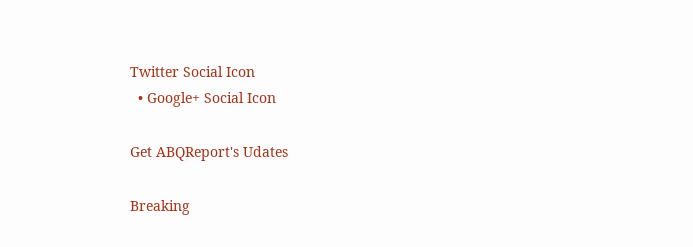Twitter Social Icon
  • Google+ Social Icon

Get ABQReport's Udates

Breaking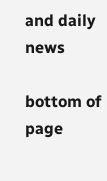and daily news

bottom of page